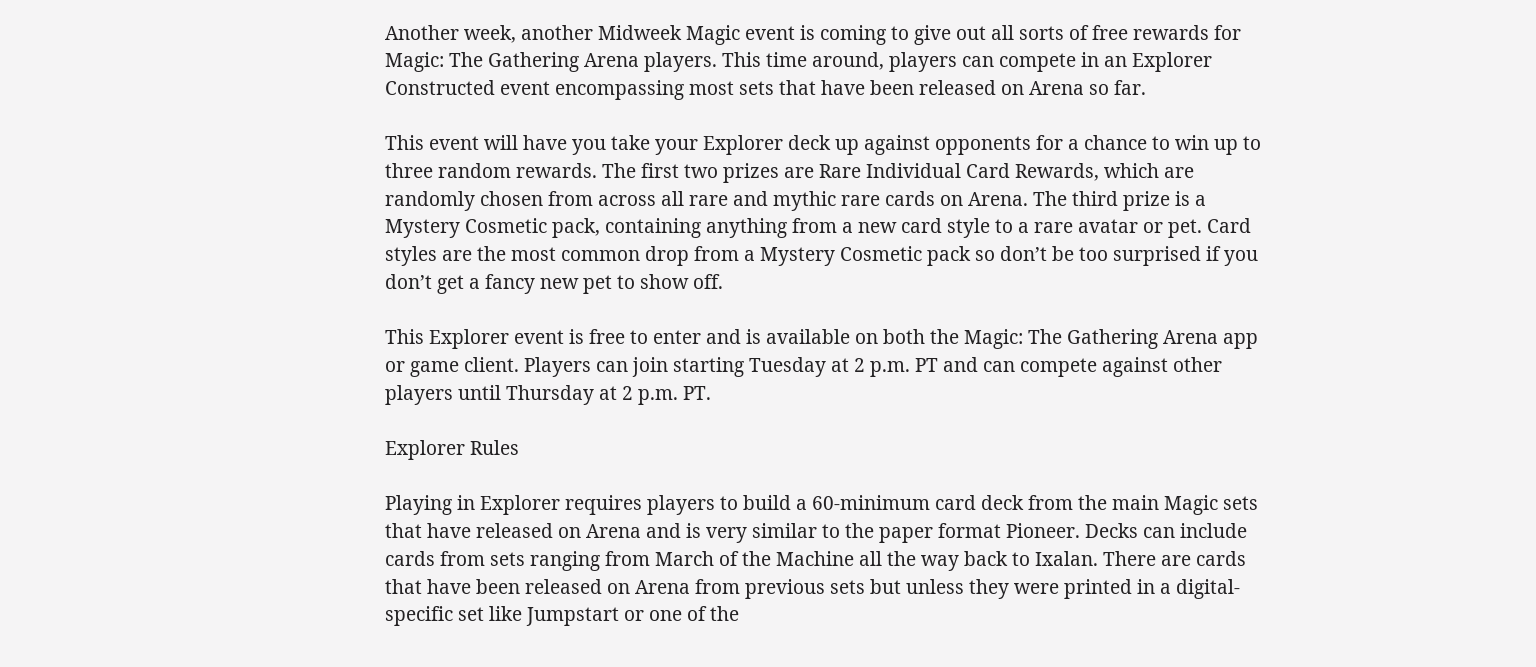Another week, another Midweek Magic event is coming to give out all sorts of free rewards for Magic: The Gathering Arena players. This time around, players can compete in an Explorer Constructed event encompassing most sets that have been released on Arena so far.

This event will have you take your Explorer deck up against opponents for a chance to win up to three random rewards. The first two prizes are Rare Individual Card Rewards, which are randomly chosen from across all rare and mythic rare cards on Arena. The third prize is a Mystery Cosmetic pack, containing anything from a new card style to a rare avatar or pet. Card styles are the most common drop from a Mystery Cosmetic pack so don’t be too surprised if you don’t get a fancy new pet to show off.

This Explorer event is free to enter and is available on both the Magic: The Gathering Arena app or game client. Players can join starting Tuesday at 2 p.m. PT and can compete against other players until Thursday at 2 p.m. PT.

Explorer Rules

Playing in Explorer requires players to build a 60-minimum card deck from the main Magic sets that have released on Arena and is very similar to the paper format Pioneer. Decks can include cards from sets ranging from March of the Machine all the way back to Ixalan. There are cards that have been released on Arena from previous sets but unless they were printed in a digital-specific set like Jumpstart or one of the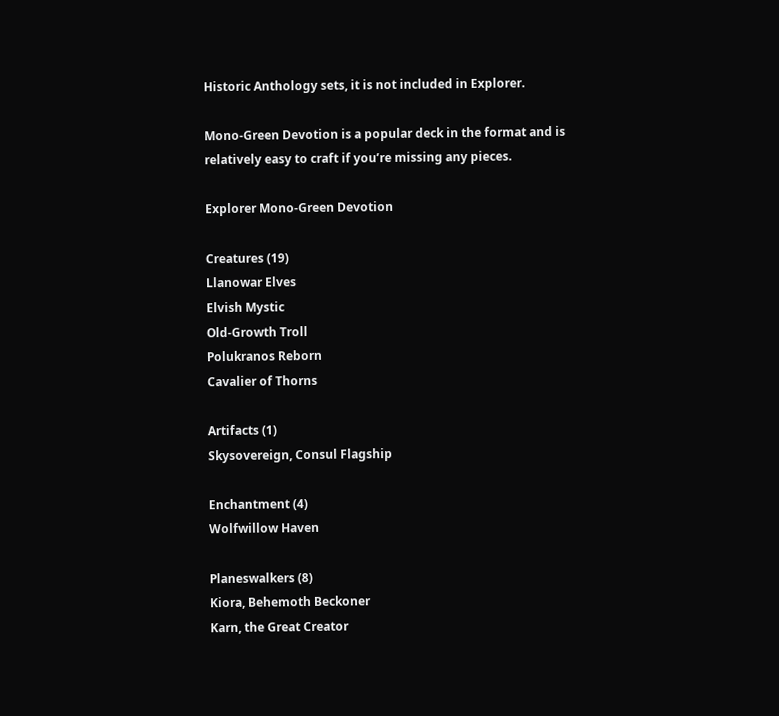Historic Anthology sets, it is not included in Explorer.

Mono-Green Devotion is a popular deck in the format and is relatively easy to craft if you’re missing any pieces.

Explorer Mono-Green Devotion

Creatures (19)
Llanowar Elves
Elvish Mystic
Old-Growth Troll
Polukranos Reborn
Cavalier of Thorns

Artifacts (1)
Skysovereign, Consul Flagship

Enchantment (4)
Wolfwillow Haven

Planeswalkers (8)
Kiora, Behemoth Beckoner
Karn, the Great Creator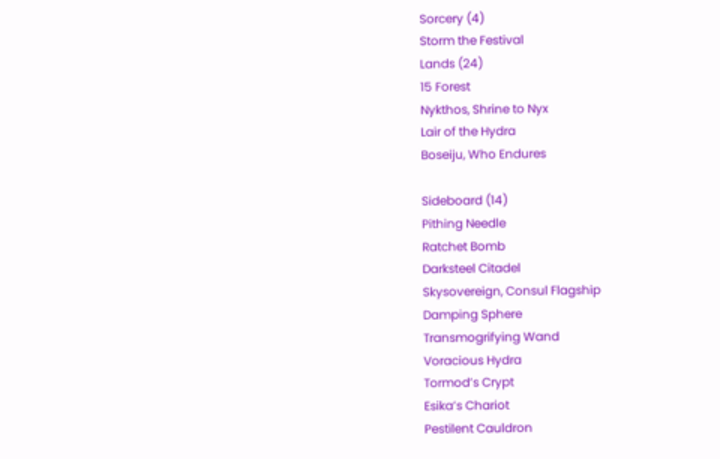Sorcery (4)
Storm the Festival
Lands (24)
15 Forest
Nykthos, Shrine to Nyx
Lair of the Hydra
Boseiju, Who Endures

Sideboard (14)
Pithing Needle
Ratchet Bomb
Darksteel Citadel
Skysovereign, Consul Flagship
Damping Sphere
Transmogrifying Wand
Voracious Hydra
Tormod’s Crypt
Esika’s Chariot
Pestilent Cauldron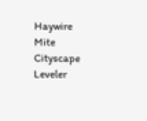Haywire Mite
Cityscape Leveler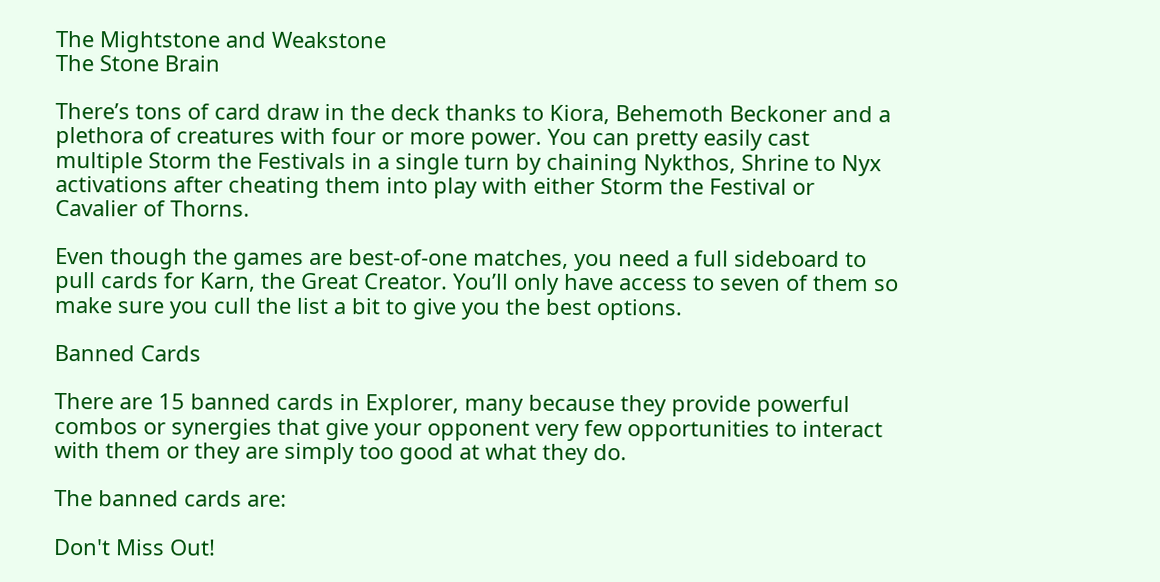The Mightstone and Weakstone
The Stone Brain

There’s tons of card draw in the deck thanks to Kiora, Behemoth Beckoner and a plethora of creatures with four or more power. You can pretty easily cast multiple Storm the Festivals in a single turn by chaining Nykthos, Shrine to Nyx activations after cheating them into play with either Storm the Festival or Cavalier of Thorns.

Even though the games are best-of-one matches, you need a full sideboard to pull cards for Karn, the Great Creator. You’ll only have access to seven of them so make sure you cull the list a bit to give you the best options.

Banned Cards

There are 15 banned cards in Explorer, many because they provide powerful combos or synergies that give your opponent very few opportunities to interact with them or they are simply too good at what they do.

The banned cards are:

Don't Miss Out!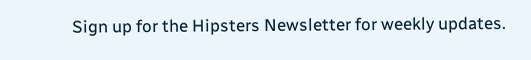Sign up for the Hipsters Newsletter for weekly updates.